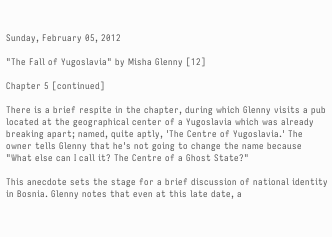Sunday, February 05, 2012

"The Fall of Yugoslavia" by Misha Glenny [12]

Chapter 5 [continued]

There is a brief respite in the chapter, during which Glenny visits a pub located at the geographical center of a Yugoslavia which was already breaking apart; named, quite aptly, 'The Centre of Yugoslavia.' The owner tells Glenny that he's not going to change the name because "What else can I call it? The Centre of a Ghost State?"

This anecdote sets the stage for a brief discussion of national identity in Bosnia. Glenny notes that even at this late date, a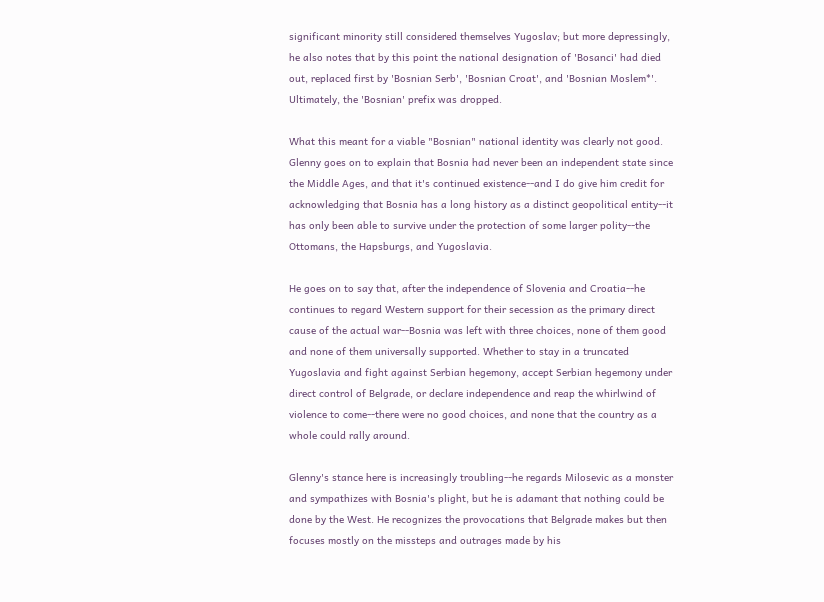significant minority still considered themselves Yugoslav; but more depressingly, he also notes that by this point the national designation of 'Bosanci' had died out, replaced first by 'Bosnian Serb', 'Bosnian Croat', and 'Bosnian Moslem*'. Ultimately, the 'Bosnian' prefix was dropped.

What this meant for a viable "Bosnian" national identity was clearly not good. Glenny goes on to explain that Bosnia had never been an independent state since the Middle Ages, and that it's continued existence--and I do give him credit for acknowledging that Bosnia has a long history as a distinct geopolitical entity--it has only been able to survive under the protection of some larger polity--the Ottomans, the Hapsburgs, and Yugoslavia.

He goes on to say that, after the independence of Slovenia and Croatia--he continues to regard Western support for their secession as the primary direct cause of the actual war--Bosnia was left with three choices, none of them good and none of them universally supported. Whether to stay in a truncated Yugoslavia and fight against Serbian hegemony, accept Serbian hegemony under direct control of Belgrade, or declare independence and reap the whirlwind of violence to come--there were no good choices, and none that the country as a whole could rally around.

Glenny's stance here is increasingly troubling--he regards Milosevic as a monster and sympathizes with Bosnia's plight, but he is adamant that nothing could be done by the West. He recognizes the provocations that Belgrade makes but then focuses mostly on the missteps and outrages made by his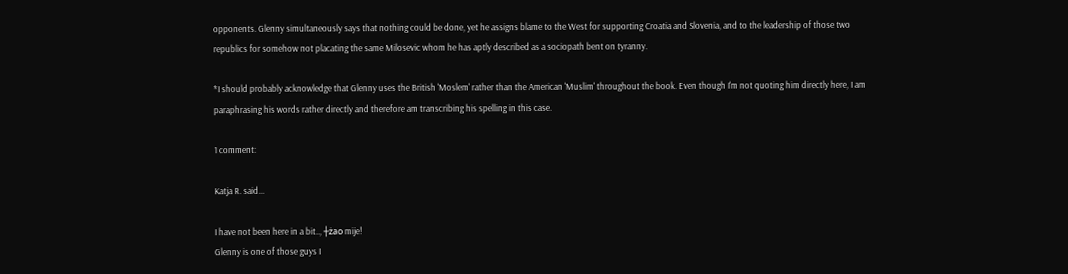opponents. Glenny simultaneously says that nothing could be done, yet he assigns blame to the West for supporting Croatia and Slovenia, and to the leadership of those two republics for somehow not placating the same Milosevic whom he has aptly described as a sociopath bent on tyranny.

*I should probably acknowledge that Glenny uses the British 'Moslem' rather than the American 'Muslim' throughout the book. Even though I'm not quoting him directly here, I am paraphrasing his words rather directly and therefore am transcribing his spelling in this case.

1 comment:

Katja R. said...

I have not been here in a bit.., ┼żao mije!
Glenny is one of those guys I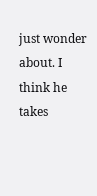just wonder about. I think he takes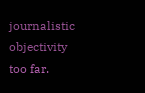journalistic objectivity too far.